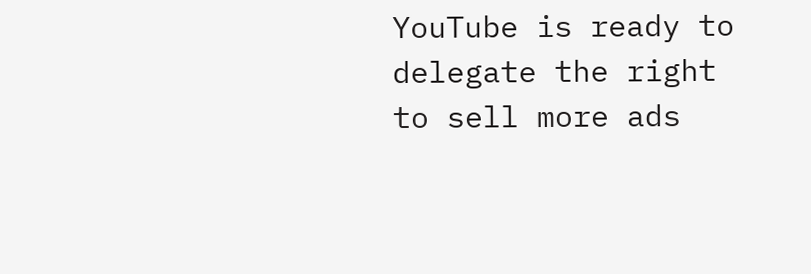YouTube is ready to delegate the right to sell more ads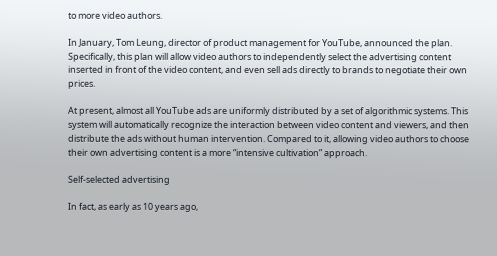to more video authors.

In January, Tom Leung, director of product management for YouTube, announced the plan. Specifically, this plan will allow video authors to independently select the advertising content inserted in front of the video content, and even sell ads directly to brands to negotiate their own prices.

At present, almost all YouTube ads are uniformly distributed by a set of algorithmic systems. This system will automatically recognize the interaction between video content and viewers, and then distribute the ads without human intervention. Compared to it, allowing video authors to choose their own advertising content is a more “intensive cultivation” approach.

Self-selected advertising

In fact, as early as 10 years ago,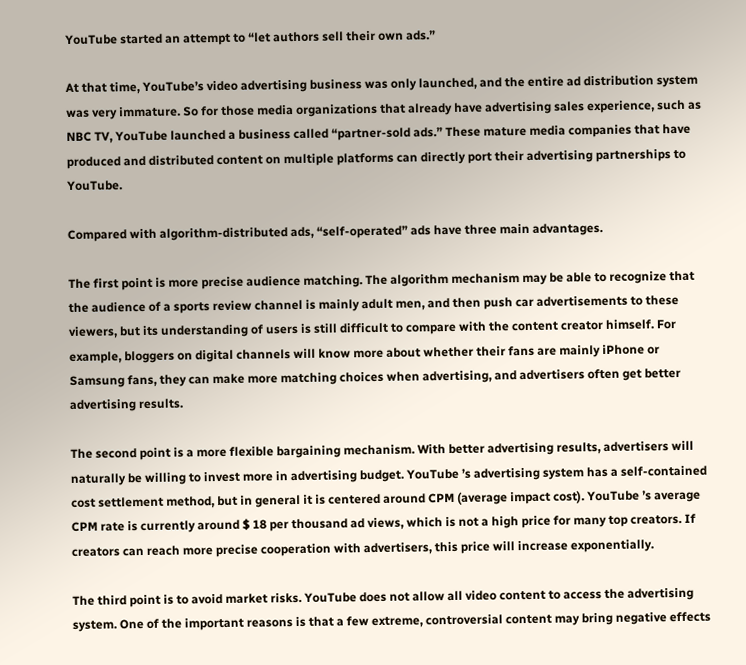YouTube started an attempt to “let authors sell their own ads.”

At that time, YouTube’s video advertising business was only launched, and the entire ad distribution system was very immature. So for those media organizations that already have advertising sales experience, such as NBC TV, YouTube launched a business called “partner-sold ads.” These mature media companies that have produced and distributed content on multiple platforms can directly port their advertising partnerships to YouTube.

Compared with algorithm-distributed ads, “self-operated” ads have three main advantages.

The first point is more precise audience matching. The algorithm mechanism may be able to recognize that the audience of a sports review channel is mainly adult men, and then push car advertisements to these viewers, but its understanding of users is still difficult to compare with the content creator himself. For example, bloggers on digital channels will know more about whether their fans are mainly iPhone or Samsung fans, they can make more matching choices when advertising, and advertisers often get better advertising results.

The second point is a more flexible bargaining mechanism. With better advertising results, advertisers will naturally be willing to invest more in advertising budget. YouTube ’s advertising system has a self-contained cost settlement method, but in general it is centered around CPM (average impact cost). YouTube ’s average CPM rate is currently around $ 18 per thousand ad views, which is not a high price for many top creators. If creators can reach more precise cooperation with advertisers, this price will increase exponentially.

The third point is to avoid market risks. YouTube does not allow all video content to access the advertising system. One of the important reasons is that a few extreme, controversial content may bring negative effects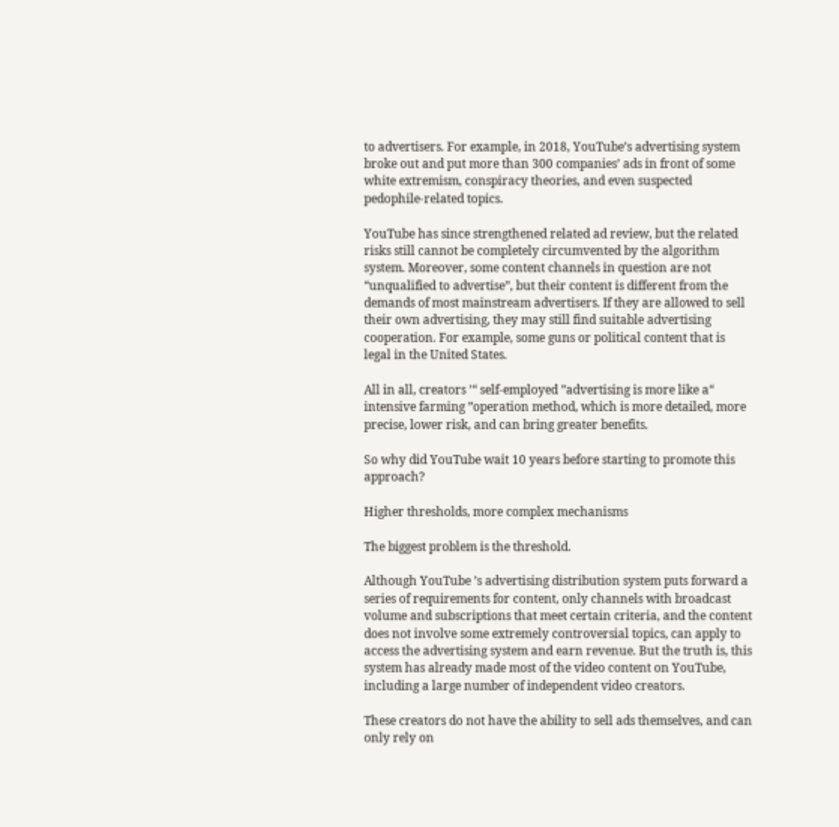to advertisers. For example, in 2018, YouTube’s advertising system broke out and put more than 300 companies’ ads in front of some white extremism, conspiracy theories, and even suspected pedophile-related topics.

YouTube has since strengthened related ad review, but the related risks still cannot be completely circumvented by the algorithm system. Moreover, some content channels in question are not “unqualified to advertise”, but their content is different from the demands of most mainstream advertisers. If they are allowed to sell their own advertising, they may still find suitable advertising cooperation. For example, some guns or political content that is legal in the United States.

All in all, creators ’“ self-employed ”advertising is more like a“ intensive farming ”operation method, which is more detailed, more precise, lower risk, and can bring greater benefits.

So why did YouTube wait 10 years before starting to promote this approach?

Higher thresholds, more complex mechanisms

The biggest problem is the threshold.

Although YouTube ’s advertising distribution system puts forward a series of requirements for content, only channels with broadcast volume and subscriptions that meet certain criteria, and the content does not involve some extremely controversial topics, can apply to access the advertising system and earn revenue. But the truth is, this system has already made most of the video content on YouTube, including a large number of independent video creators.

These creators do not have the ability to sell ads themselves, and can only rely on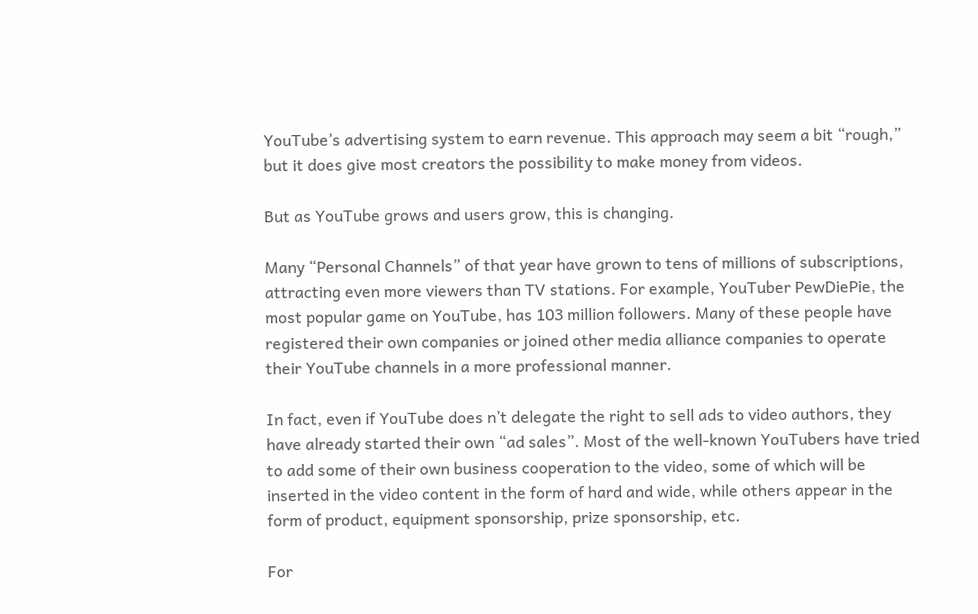YouTube’s advertising system to earn revenue. This approach may seem a bit “rough,” but it does give most creators the possibility to make money from videos.

But as YouTube grows and users grow, this is changing.

Many “Personal Channels” of that year have grown to tens of millions of subscriptions, attracting even more viewers than TV stations. For example, YouTuber PewDiePie, the most popular game on YouTube, has 103 million followers. Many of these people have registered their own companies or joined other media alliance companies to operate their YouTube channels in a more professional manner.

In fact, even if YouTube does n’t delegate the right to sell ads to video authors, they have already started their own “ad sales”. Most of the well-known YouTubers have tried to add some of their own business cooperation to the video, some of which will be inserted in the video content in the form of hard and wide, while others appear in the form of product, equipment sponsorship, prize sponsorship, etc.

For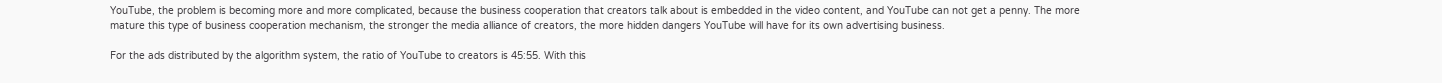YouTube, the problem is becoming more and more complicated, because the business cooperation that creators talk about is embedded in the video content, and YouTube can not get a penny. The more mature this type of business cooperation mechanism, the stronger the media alliance of creators, the more hidden dangers YouTube will have for its own advertising business.

For the ads distributed by the algorithm system, the ratio of YouTube to creators is 45:55. With this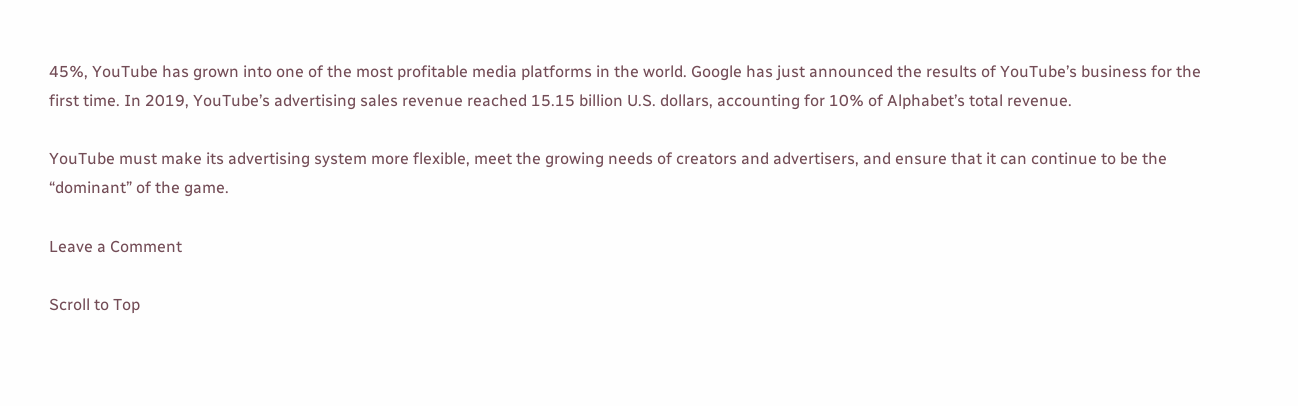45%, YouTube has grown into one of the most profitable media platforms in the world. Google has just announced the results of YouTube’s business for the first time. In 2019, YouTube’s advertising sales revenue reached 15.15 billion U.S. dollars, accounting for 10% of Alphabet’s total revenue.

YouTube must make its advertising system more flexible, meet the growing needs of creators and advertisers, and ensure that it can continue to be the “dominant” of the game.

Leave a Comment

Scroll to Top